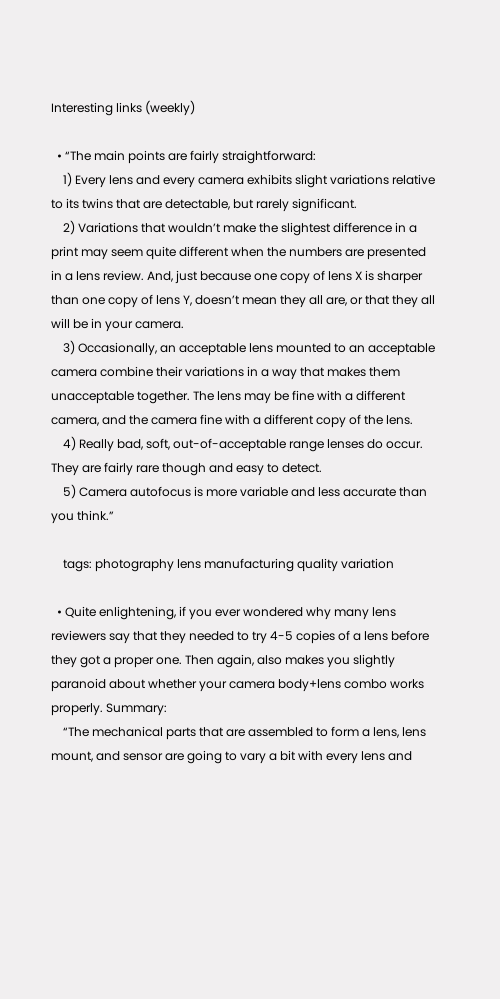Interesting links (weekly)

  • “The main points are fairly straightforward:
    1) Every lens and every camera exhibits slight variations relative to its twins that are detectable, but rarely significant.
    2) Variations that wouldn’t make the slightest difference in a print may seem quite different when the numbers are presented in a lens review. And, just because one copy of lens X is sharper than one copy of lens Y, doesn’t mean they all are, or that they all will be in your camera.
    3) Occasionally, an acceptable lens mounted to an acceptable camera combine their variations in a way that makes them unacceptable together. The lens may be fine with a different camera, and the camera fine with a different copy of the lens.
    4) Really bad, soft, out-of-acceptable range lenses do occur. They are fairly rare though and easy to detect.
    5) Camera autofocus is more variable and less accurate than you think.”

    tags: photography lens manufacturing quality variation

  • Quite enlightening, if you ever wondered why many lens reviewers say that they needed to try 4-5 copies of a lens before they got a proper one. Then again, also makes you slightly paranoid about whether your camera body+lens combo works properly. Summary:
    “The mechanical parts that are assembled to form a lens, lens mount, and sensor are going to vary a bit with every lens and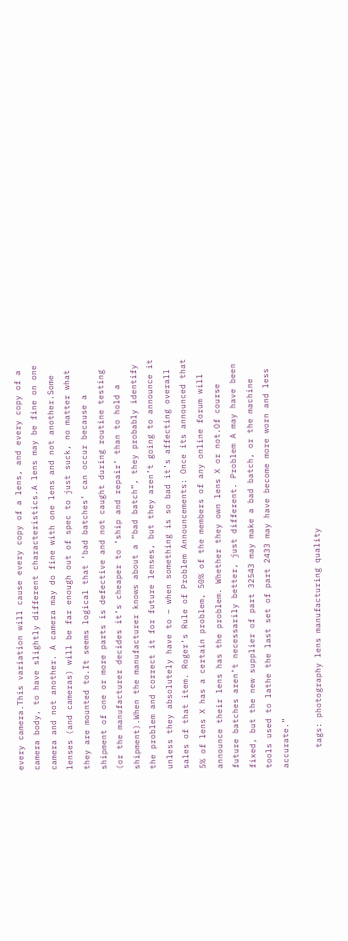every camera.This variation will cause every copy of a lens, and every copy of a camera body, to have slightly different characteristics.A lens may be fine on one camera and not another. A camera may do fine with one lens and not another.Some lenses (and cameras) will be far enough out of spec to just suck, no matter what they are mounted to.It seems logical that ‘bad batches’ can occur because a shipment of one or more parts is defective and not caught during routine testing (or the manufacturer decides it’s cheaper to ‘ship and repair’ than to hold a shipment).When the manufacturer knows about a “bad batch”, they probably identify the problem and correct it for future lenses, but they aren’t going to announce it unless they absolutely have to – when something is so bad it’s affecting overall sales of that item. Roger’s Rule of Problem Announcements: Once its announced that 5% of lens X has a certain problem, 50% of the members of any online forum will announce their lens has the problem. Whether they own lens X or not.Of course future batches aren’t necessarily better, just different. Problem A may have been fixed, but the new supplier of part 32543 may make a bad batch, or the machine tools used to lathe the last set of part 2433 may have become more worn and less accurate.”

    tags: photography lens manufacturing quality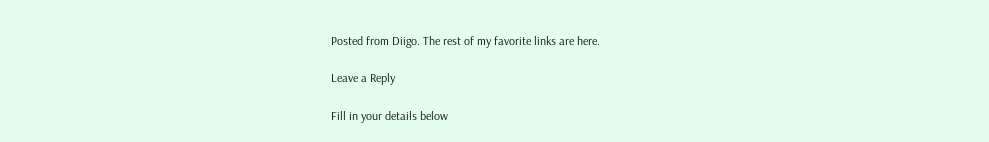Posted from Diigo. The rest of my favorite links are here.

Leave a Reply

Fill in your details below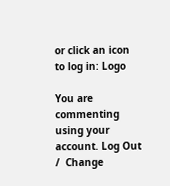or click an icon to log in: Logo

You are commenting using your account. Log Out /  Change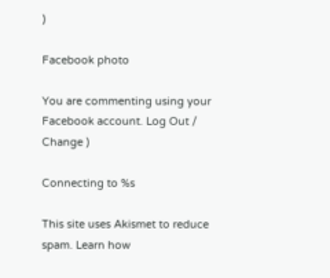)

Facebook photo

You are commenting using your Facebook account. Log Out /  Change )

Connecting to %s

This site uses Akismet to reduce spam. Learn how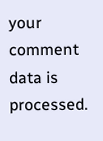your comment data is processed.